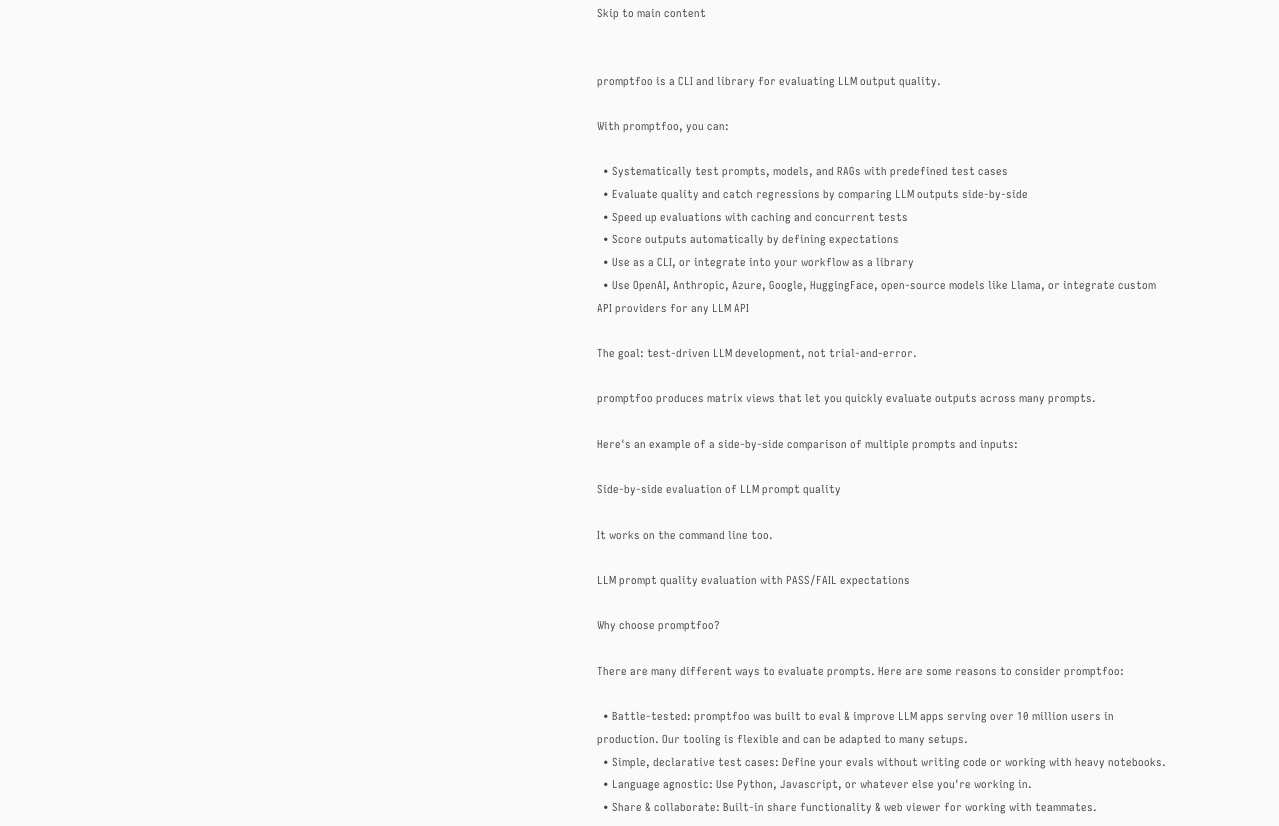Skip to main content


promptfoo is a CLI and library for evaluating LLM output quality.

With promptfoo, you can:

  • Systematically test prompts, models, and RAGs with predefined test cases
  • Evaluate quality and catch regressions by comparing LLM outputs side-by-side
  • Speed up evaluations with caching and concurrent tests
  • Score outputs automatically by defining expectations
  • Use as a CLI, or integrate into your workflow as a library
  • Use OpenAI, Anthropic, Azure, Google, HuggingFace, open-source models like Llama, or integrate custom API providers for any LLM API

The goal: test-driven LLM development, not trial-and-error.

promptfoo produces matrix views that let you quickly evaluate outputs across many prompts.

Here's an example of a side-by-side comparison of multiple prompts and inputs:

Side-by-side evaluation of LLM prompt quality

It works on the command line too.

LLM prompt quality evaluation with PASS/FAIL expectations

Why choose promptfoo?

There are many different ways to evaluate prompts. Here are some reasons to consider promptfoo:

  • Battle-tested: promptfoo was built to eval & improve LLM apps serving over 10 million users in production. Our tooling is flexible and can be adapted to many setups.
  • Simple, declarative test cases: Define your evals without writing code or working with heavy notebooks.
  • Language agnostic: Use Python, Javascript, or whatever else you're working in.
  • Share & collaborate: Built-in share functionality & web viewer for working with teammates.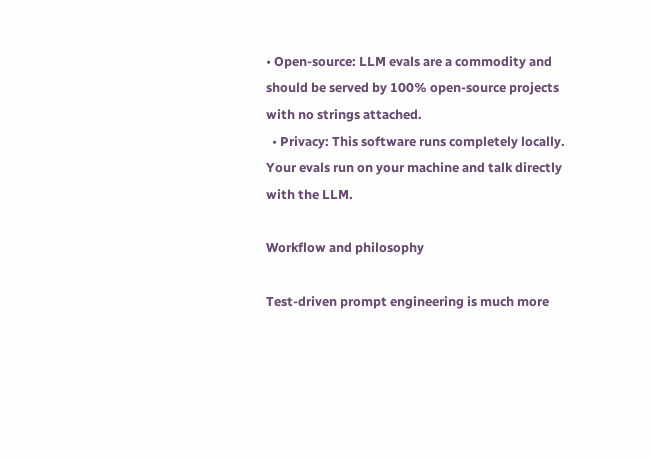• Open-source: LLM evals are a commodity and should be served by 100% open-source projects with no strings attached.
  • Privacy: This software runs completely locally. Your evals run on your machine and talk directly with the LLM.

Workflow and philosophy

Test-driven prompt engineering is much more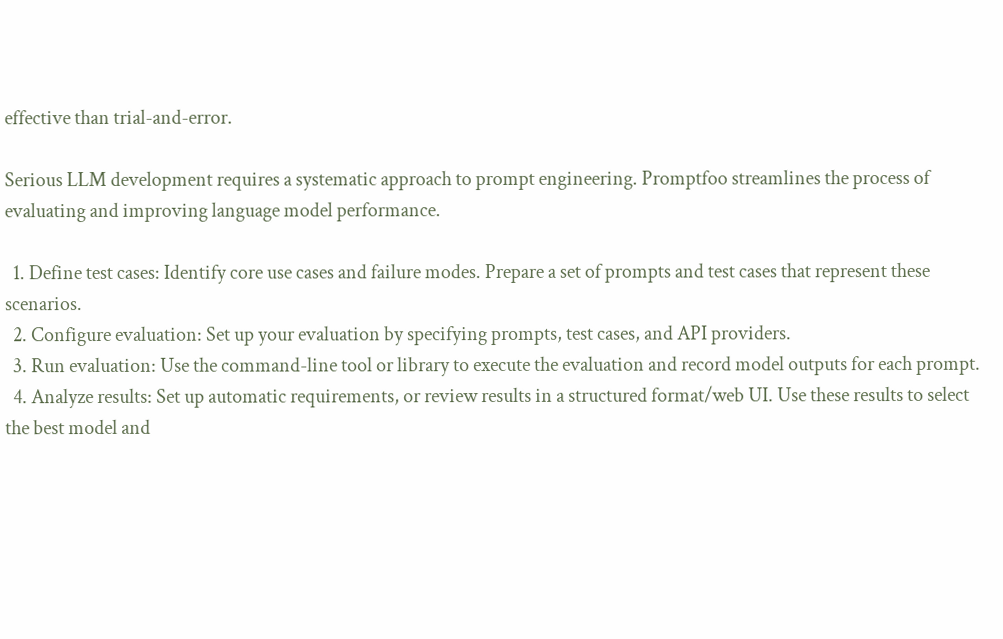effective than trial-and-error.

Serious LLM development requires a systematic approach to prompt engineering. Promptfoo streamlines the process of evaluating and improving language model performance.

  1. Define test cases: Identify core use cases and failure modes. Prepare a set of prompts and test cases that represent these scenarios.
  2. Configure evaluation: Set up your evaluation by specifying prompts, test cases, and API providers.
  3. Run evaluation: Use the command-line tool or library to execute the evaluation and record model outputs for each prompt.
  4. Analyze results: Set up automatic requirements, or review results in a structured format/web UI. Use these results to select the best model and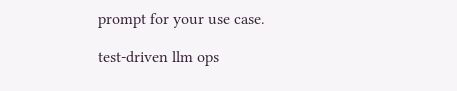prompt for your use case.

test-driven llm ops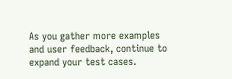As you gather more examples and user feedback, continue to expand your test cases.